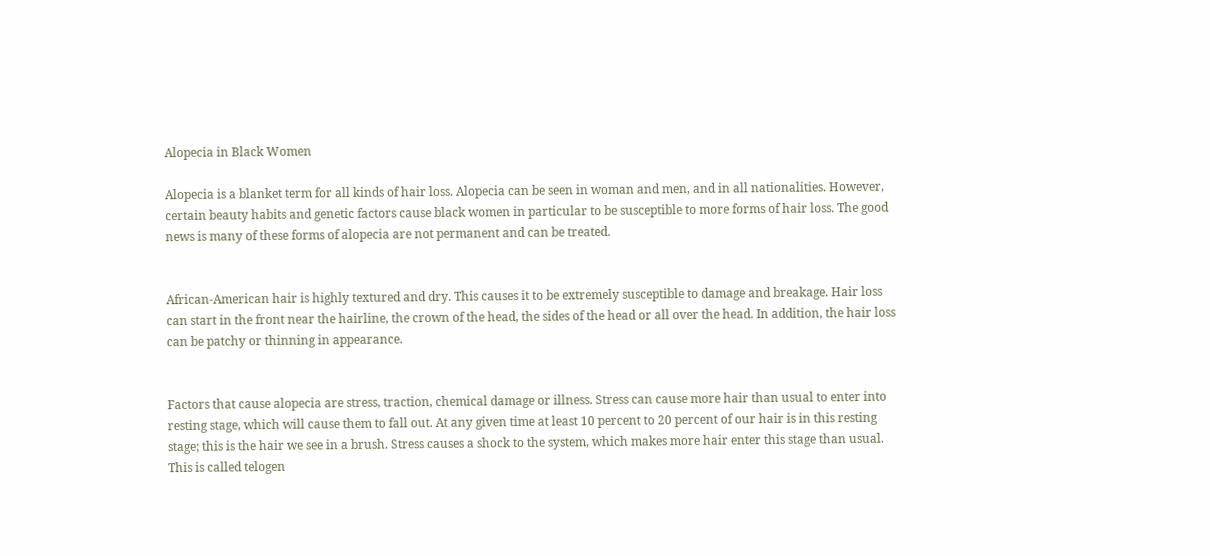Alopecia in Black Women

Alopecia is a blanket term for all kinds of hair loss. Alopecia can be seen in woman and men, and in all nationalities. However, certain beauty habits and genetic factors cause black women in particular to be susceptible to more forms of hair loss. The good news is many of these forms of alopecia are not permanent and can be treated.


African-American hair is highly textured and dry. This causes it to be extremely susceptible to damage and breakage. Hair loss can start in the front near the hairline, the crown of the head, the sides of the head or all over the head. In addition, the hair loss can be patchy or thinning in appearance.


Factors that cause alopecia are stress, traction, chemical damage or illness. Stress can cause more hair than usual to enter into resting stage, which will cause them to fall out. At any given time at least 10 percent to 20 percent of our hair is in this resting stage; this is the hair we see in a brush. Stress causes a shock to the system, which makes more hair enter this stage than usual. This is called telogen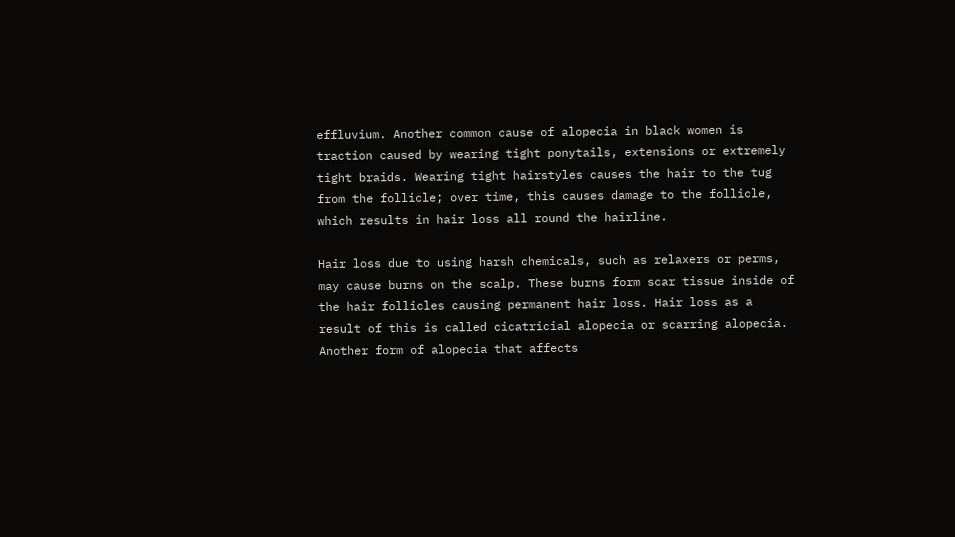effluvium. Another common cause of alopecia in black women is traction caused by wearing tight ponytails, extensions or extremely tight braids. Wearing tight hairstyles causes the hair to the tug from the follicle; over time, this causes damage to the follicle, which results in hair loss all round the hairline.

Hair loss due to using harsh chemicals, such as relaxers or perms, may cause burns on the scalp. These burns form scar tissue inside of the hair follicles causing permanent hair loss. Hair loss as a result of this is called cicatricial alopecia or scarring alopecia. Another form of alopecia that affects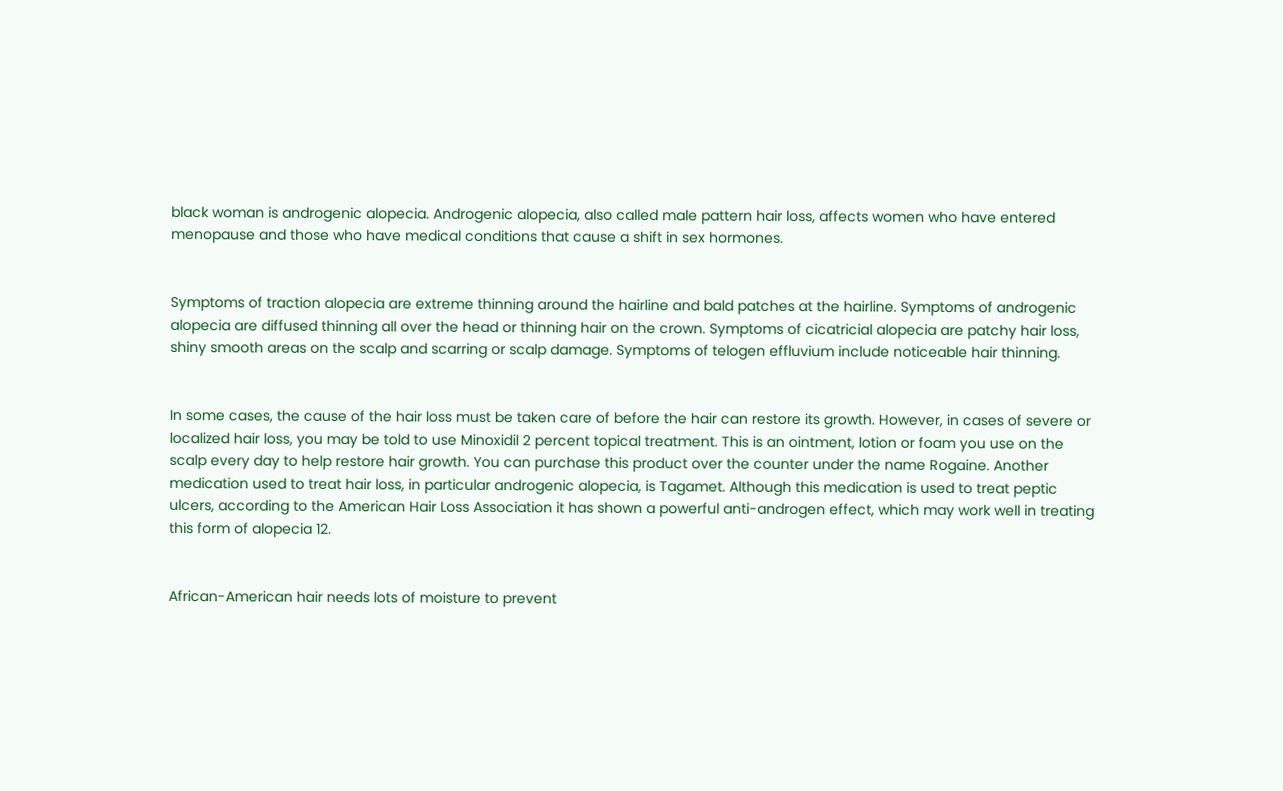black woman is androgenic alopecia. Androgenic alopecia, also called male pattern hair loss, affects women who have entered menopause and those who have medical conditions that cause a shift in sex hormones.


Symptoms of traction alopecia are extreme thinning around the hairline and bald patches at the hairline. Symptoms of androgenic alopecia are diffused thinning all over the head or thinning hair on the crown. Symptoms of cicatricial alopecia are patchy hair loss, shiny smooth areas on the scalp and scarring or scalp damage. Symptoms of telogen effluvium include noticeable hair thinning.


In some cases, the cause of the hair loss must be taken care of before the hair can restore its growth. However, in cases of severe or localized hair loss, you may be told to use Minoxidil 2 percent topical treatment. This is an ointment, lotion or foam you use on the scalp every day to help restore hair growth. You can purchase this product over the counter under the name Rogaine. Another medication used to treat hair loss, in particular androgenic alopecia, is Tagamet. Although this medication is used to treat peptic ulcers, according to the American Hair Loss Association it has shown a powerful anti-androgen effect, which may work well in treating this form of alopecia 12.


African-American hair needs lots of moisture to prevent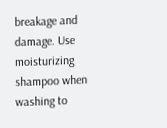breakage and damage. Use moisturizing shampoo when washing to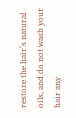restore the hair’s natural oils, and do not wash your hair any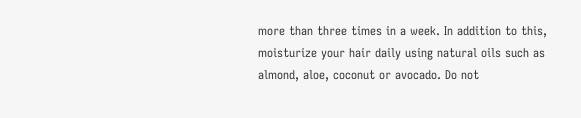more than three times in a week. In addition to this, moisturize your hair daily using natural oils such as almond, aloe, coconut or avocado. Do not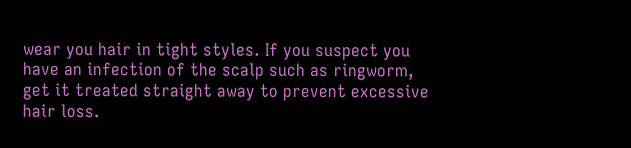wear you hair in tight styles. If you suspect you have an infection of the scalp such as ringworm, get it treated straight away to prevent excessive hair loss.